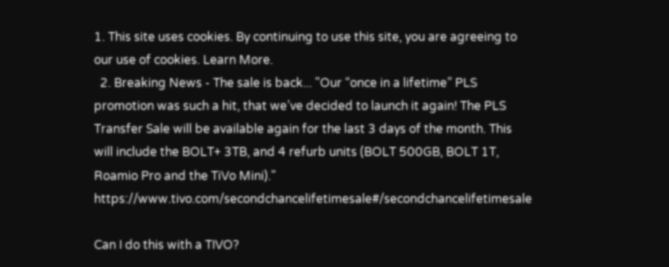1. This site uses cookies. By continuing to use this site, you are agreeing to our use of cookies. Learn More.
  2. Breaking News - The sale is back... "Our “once in a lifetime” PLS promotion was such a hit, that we’ve decided to launch it again! The PLS Transfer Sale will be available again for the last 3 days of the month. This will include the BOLT+ 3TB, and 4 refurb units (BOLT 500GB, BOLT 1T, Roamio Pro and the TiVo Mini)." https://www.tivo.com/secondchancelifetimesale#/secondchancelifetimesale

Can I do this with a TIVO?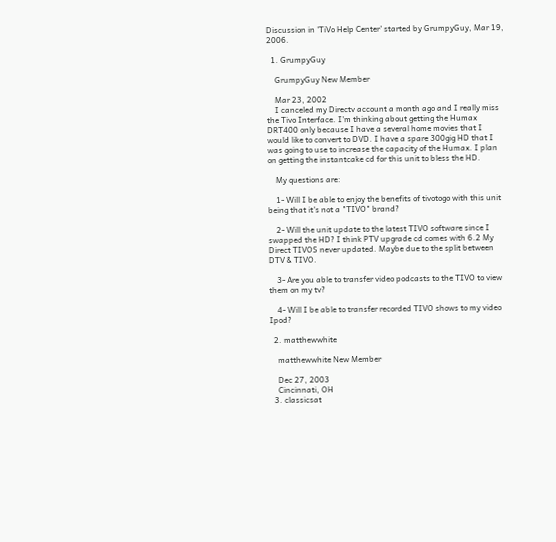Discussion in 'TiVo Help Center' started by GrumpyGuy, Mar 19, 2006.

  1. GrumpyGuy

    GrumpyGuy New Member

    Mar 23, 2002
    I canceled my Directv account a month ago and I really miss the Tivo Interface. I'm thinking about getting the Humax DRT400 only because I have a several home movies that I would like to convert to DVD. I have a spare 300gig HD that I was going to use to increase the capacity of the Humax. I plan on getting the instantcake cd for this unit to bless the HD.

    My questions are:

    1- Will I be able to enjoy the benefits of tivotogo with this unit being that it's not a "TIVO" brand?

    2- Will the unit update to the latest TIVO software since I swapped the HD? I think PTV upgrade cd comes with 6.2 My Direct TIVOS never updated. Maybe due to the split between DTV & TIVO.

    3- Are you able to transfer video podcasts to the TIVO to view them on my tv?

    4- Will I be able to transfer recorded TIVO shows to my video Ipod?

  2. matthewwhite

    matthewwhite New Member

    Dec 27, 2003
    Cincinnati, OH
  3. classicsat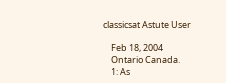classicsat Astute User

    Feb 18, 2004
    Ontario Canada.
    1: As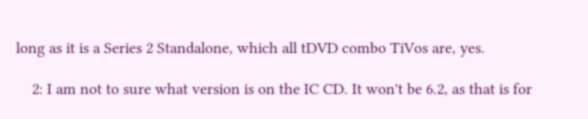long as it is a Series 2 Standalone, which all tDVD combo TiVos are, yes.

    2: I am not to sure what version is on the IC CD. It won't be 6.2, as that is for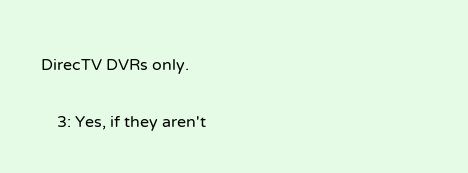DirecTV DVRs only.

    3: Yes, if they aren't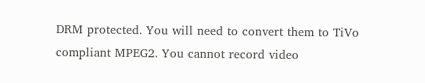DRM protected. You will need to convert them to TiVo compliant MPEG2. You cannot record video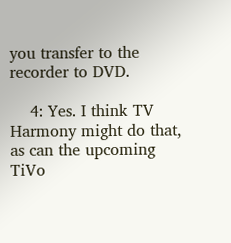you transfer to the recorder to DVD.

    4: Yes. I think TV Harmony might do that, as can the upcoming TiVo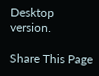Desktop version.

Share This Page